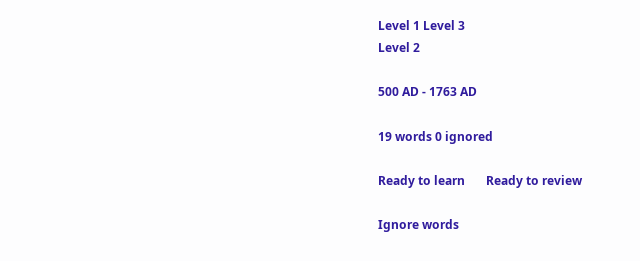Level 1 Level 3
Level 2

500 AD - 1763 AD

19 words 0 ignored

Ready to learn       Ready to review

Ignore words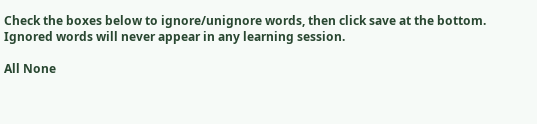Check the boxes below to ignore/unignore words, then click save at the bottom. Ignored words will never appear in any learning session.

All None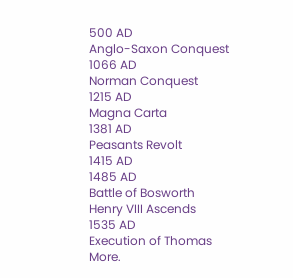500 AD
Anglo-Saxon Conquest
1066 AD
Norman Conquest
1215 AD
Magna Carta
1381 AD
Peasants Revolt
1415 AD
1485 AD
Battle of Bosworth
Henry VIII Ascends
1535 AD
Execution of Thomas More.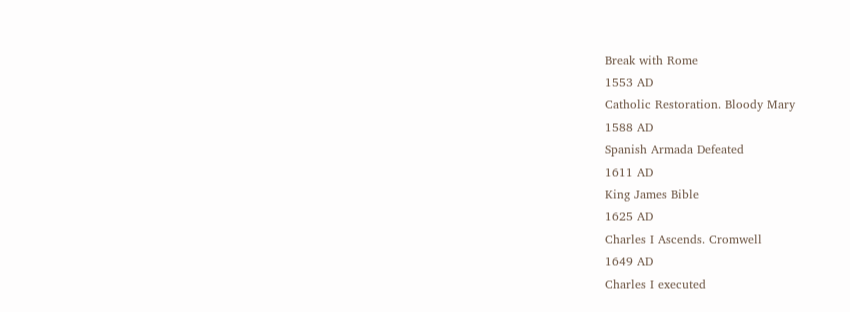Break with Rome
1553 AD
Catholic Restoration. Bloody Mary
1588 AD
Spanish Armada Defeated
1611 AD
King James Bible
1625 AD
Charles I Ascends. Cromwell
1649 AD
Charles I executed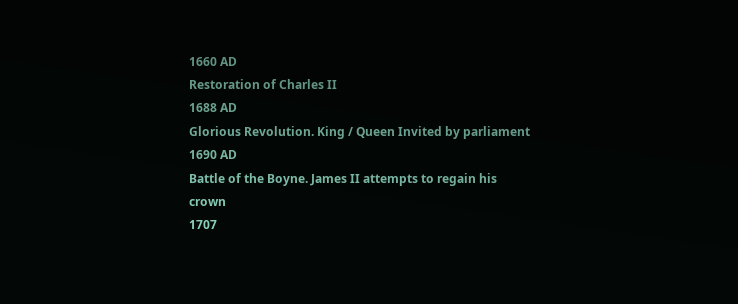1660 AD
Restoration of Charles II
1688 AD
Glorious Revolution. King / Queen Invited by parliament
1690 AD
Battle of the Boyne. James II attempts to regain his crown
1707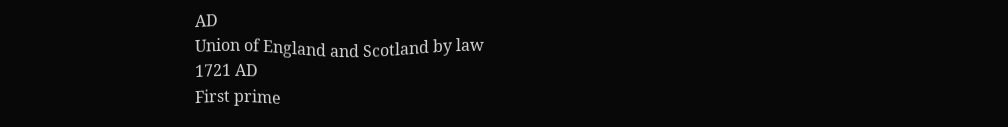AD
Union of England and Scotland by law
1721 AD
First prime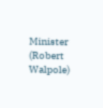Minister (Robert Walpole)